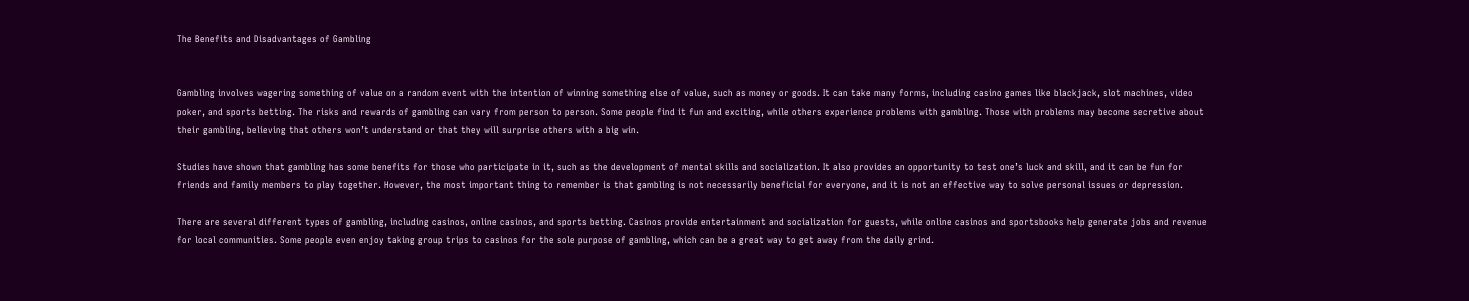The Benefits and Disadvantages of Gambling


Gambling involves wagering something of value on a random event with the intention of winning something else of value, such as money or goods. It can take many forms, including casino games like blackjack, slot machines, video poker, and sports betting. The risks and rewards of gambling can vary from person to person. Some people find it fun and exciting, while others experience problems with gambling. Those with problems may become secretive about their gambling, believing that others won’t understand or that they will surprise others with a big win.

Studies have shown that gambling has some benefits for those who participate in it, such as the development of mental skills and socialization. It also provides an opportunity to test one’s luck and skill, and it can be fun for friends and family members to play together. However, the most important thing to remember is that gambling is not necessarily beneficial for everyone, and it is not an effective way to solve personal issues or depression.

There are several different types of gambling, including casinos, online casinos, and sports betting. Casinos provide entertainment and socialization for guests, while online casinos and sportsbooks help generate jobs and revenue for local communities. Some people even enjoy taking group trips to casinos for the sole purpose of gambling, which can be a great way to get away from the daily grind.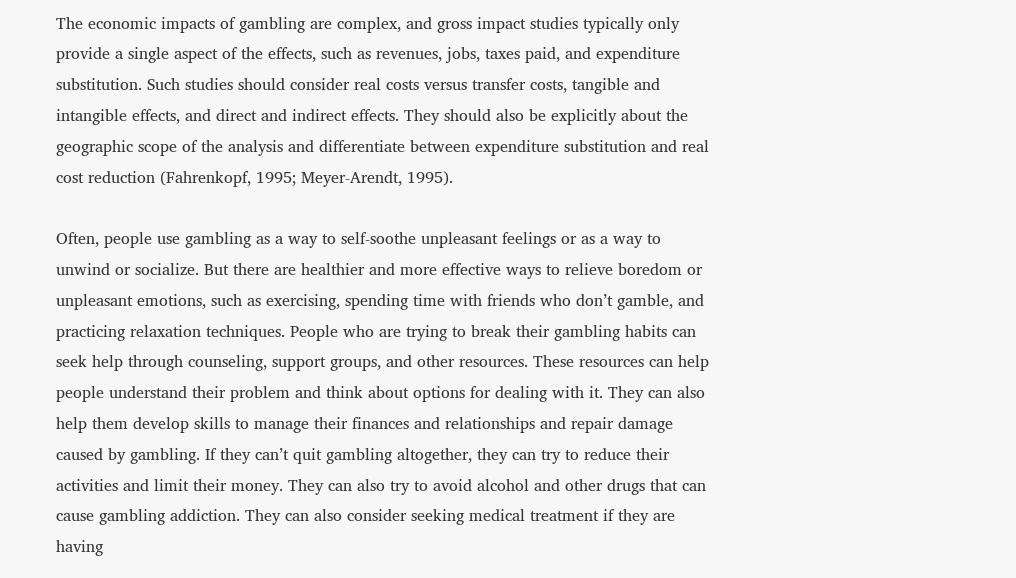The economic impacts of gambling are complex, and gross impact studies typically only provide a single aspect of the effects, such as revenues, jobs, taxes paid, and expenditure substitution. Such studies should consider real costs versus transfer costs, tangible and intangible effects, and direct and indirect effects. They should also be explicitly about the geographic scope of the analysis and differentiate between expenditure substitution and real cost reduction (Fahrenkopf, 1995; Meyer-Arendt, 1995).

Often, people use gambling as a way to self-soothe unpleasant feelings or as a way to unwind or socialize. But there are healthier and more effective ways to relieve boredom or unpleasant emotions, such as exercising, spending time with friends who don’t gamble, and practicing relaxation techniques. People who are trying to break their gambling habits can seek help through counseling, support groups, and other resources. These resources can help people understand their problem and think about options for dealing with it. They can also help them develop skills to manage their finances and relationships and repair damage caused by gambling. If they can’t quit gambling altogether, they can try to reduce their activities and limit their money. They can also try to avoid alcohol and other drugs that can cause gambling addiction. They can also consider seeking medical treatment if they are having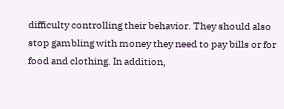difficulty controlling their behavior. They should also stop gambling with money they need to pay bills or for food and clothing. In addition,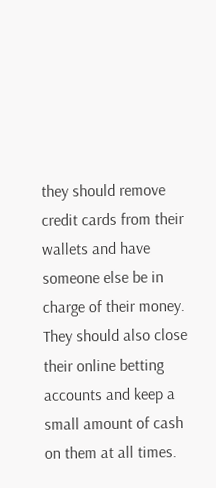they should remove credit cards from their wallets and have someone else be in charge of their money. They should also close their online betting accounts and keep a small amount of cash on them at all times.